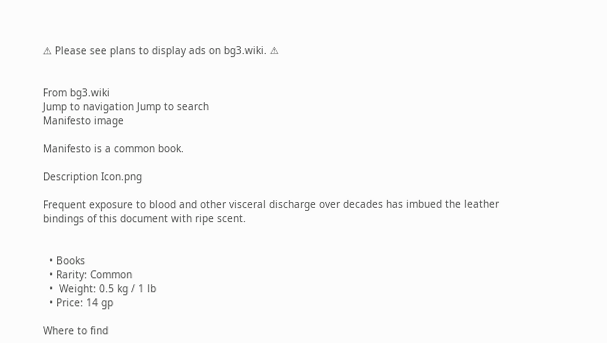⚠ Please see plans to display ads on bg3.wiki. ⚠


From bg3.wiki
Jump to navigation Jump to search
Manifesto image

Manifesto is a common book.

Description Icon.png

Frequent exposure to blood and other visceral discharge over decades has imbued the leather bindings of this document with ripe scent.


  • Books
  • Rarity: Common
  •  Weight: 0.5 kg / 1 lb
  • Price: 14 gp

Where to find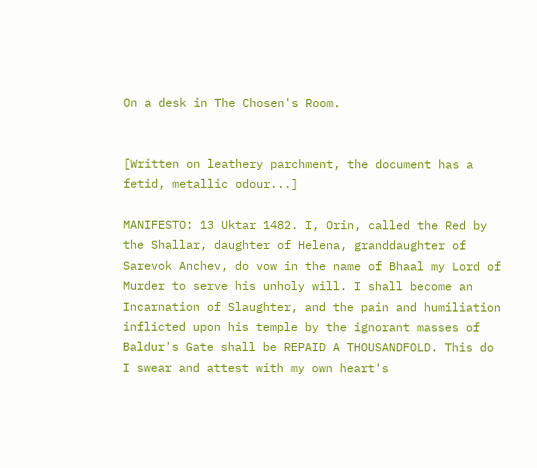On a desk in The Chosen's Room.


[Written on leathery parchment, the document has a fetid, metallic odour...]

MANIFESTO: 13 Uktar 1482. I, Orin, called the Red by the Shallar, daughter of Helena, granddaughter of Sarevok Anchev, do vow in the name of Bhaal my Lord of Murder to serve his unholy will. I shall become an Incarnation of Slaughter, and the pain and humiliation inflicted upon his temple by the ignorant masses of Baldur's Gate shall be REPAID A THOUSANDFOLD. This do I swear and attest with my own heart's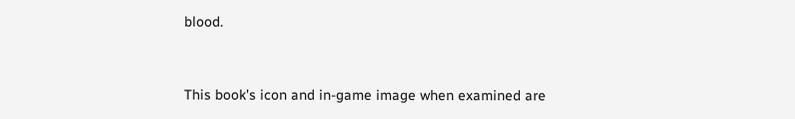blood.


This book's icon and in-game image when examined are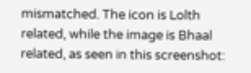mismatched. The icon is Lolth related, while the image is Bhaal related, as seen in this screenshot: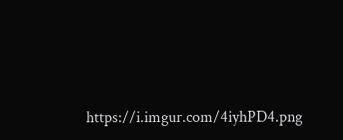https://i.imgur.com/4iyhPD4.png